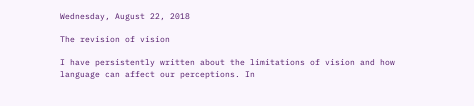Wednesday, August 22, 2018

The revision of vision

I have persistently written about the limitations of vision and how language can affect our perceptions. In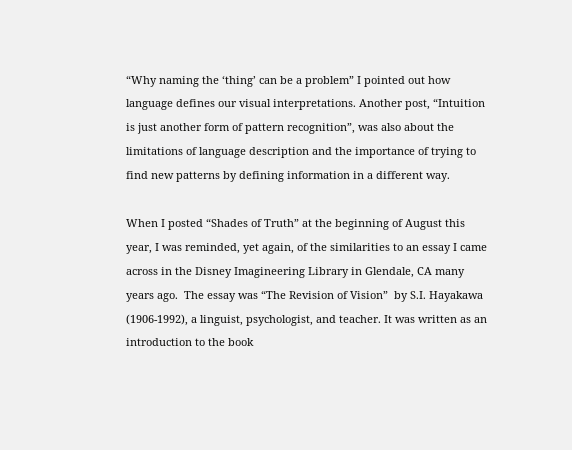“Why naming the ‘thing’ can be a problem” I pointed out how language defines our visual interpretations. Another post, “Intuition is just another form of pattern recognition”, was also about the limitations of language description and the importance of trying to find new patterns by defining information in a different way.

When I posted “Shades of Truth” at the beginning of August this year, I was reminded, yet again, of the similarities to an essay I came across in the Disney Imagineering Library in Glendale, CA many years ago.  The essay was “The Revision of Vision”  by S.I. Hayakawa (1906-1992), a linguist, psychologist, and teacher. It was written as an introduction to the book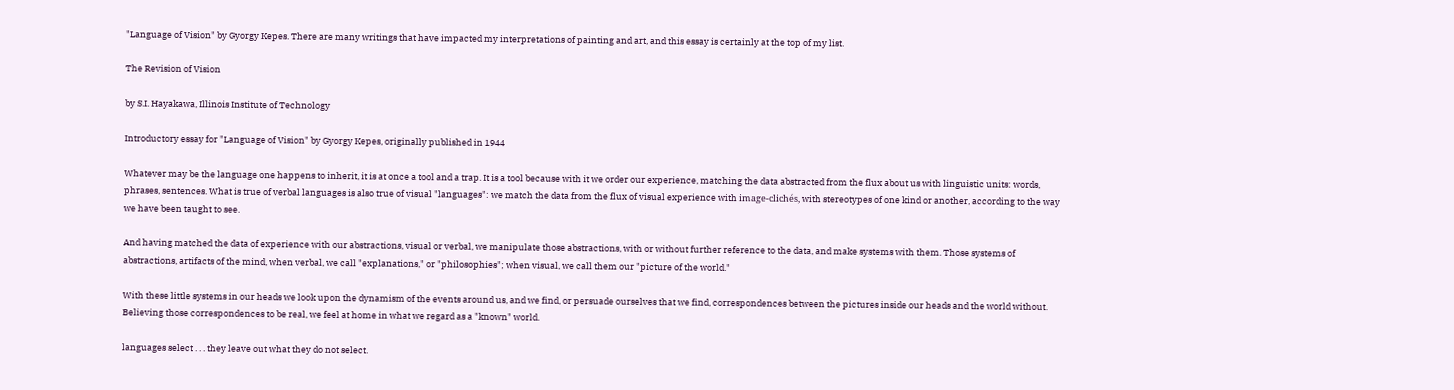"Language of Vision" by Gyorgy Kepes. There are many writings that have impacted my interpretations of painting and art, and this essay is certainly at the top of my list.

The Revision of Vision

by S.I. Hayakawa, Illinois Institute of Technology

Introductory essay for "Language of Vision" by Gyorgy Kepes, originally published in 1944

Whatever may be the language one happens to inherit, it is at once a tool and a trap. It is a tool because with it we order our experience, matching the data abstracted from the flux about us with linguistic units: words, phrases, sentences. What is true of verbal languages is also true of visual "languages": we match the data from the flux of visual experience with image-clichés, with stereotypes of one kind or another, according to the way we have been taught to see.

And having matched the data of experience with our abstractions, visual or verbal, we manipulate those abstractions, with or without further reference to the data, and make systems with them. Those systems of abstractions, artifacts of the mind, when verbal, we call "explanations," or "philosophies"; when visual, we call them our "picture of the world."

With these little systems in our heads we look upon the dynamism of the events around us, and we find, or persuade ourselves that we find, correspondences between the pictures inside our heads and the world without. Believing those correspondences to be real, we feel at home in what we regard as a "known" world.

languages select . . . they leave out what they do not select.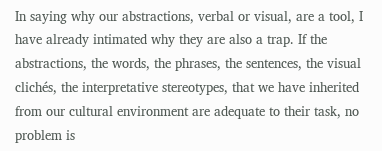In saying why our abstractions, verbal or visual, are a tool, I have already intimated why they are also a trap. If the abstractions, the words, the phrases, the sentences, the visual clichés, the interpretative stereotypes, that we have inherited from our cultural environment are adequate to their task, no problem is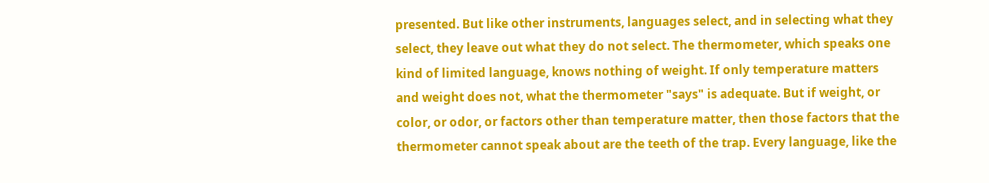presented. But like other instruments, languages select, and in selecting what they select, they leave out what they do not select. The thermometer, which speaks one kind of limited language, knows nothing of weight. If only temperature matters and weight does not, what the thermometer "says" is adequate. But if weight, or color, or odor, or factors other than temperature matter, then those factors that the thermometer cannot speak about are the teeth of the trap. Every language, like the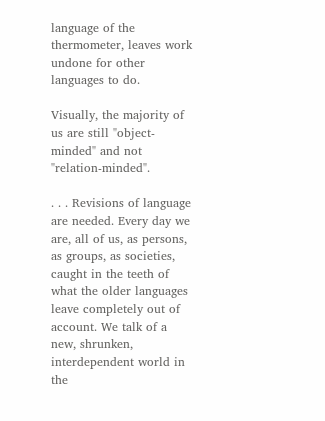language of the thermometer, leaves work undone for other languages to do.

Visually, the majority of us are still "object-minded" and not "relation-minded".

. . . Revisions of language are needed. Every day we are, all of us, as persons, as groups, as societies, caught in the teeth of what the older languages leave completely out of account. We talk of a new, shrunken, interdependent world in the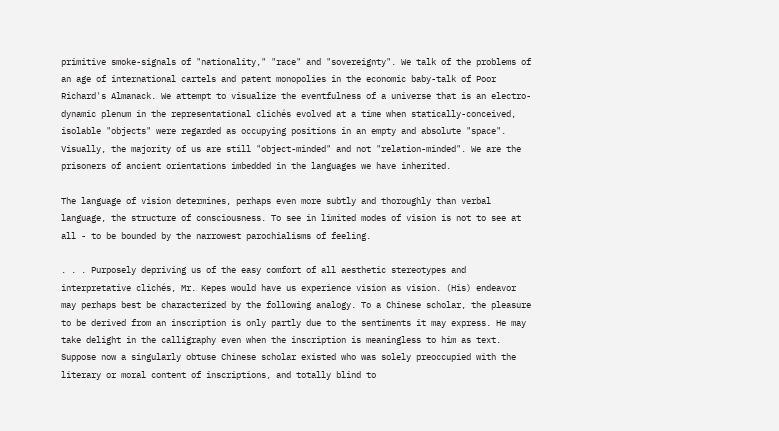primitive smoke-signals of "nationality," "race" and "sovereignty". We talk of the problems of an age of international cartels and patent monopolies in the economic baby-talk of Poor Richard's Almanack. We attempt to visualize the eventfulness of a universe that is an electro-dynamic plenum in the representational clichés evolved at a time when statically-conceived, isolable "objects" were regarded as occupying positions in an empty and absolute "space". Visually, the majority of us are still "object-minded" and not "relation-minded". We are the prisoners of ancient orientations imbedded in the languages we have inherited.

The language of vision determines, perhaps even more subtly and thoroughly than verbal language, the structure of consciousness. To see in limited modes of vision is not to see at all - to be bounded by the narrowest parochialisms of feeling.

. . . Purposely depriving us of the easy comfort of all aesthetic stereotypes and interpretative clichés, Mr. Kepes would have us experience vision as vision. (His) endeavor may perhaps best be characterized by the following analogy. To a Chinese scholar, the pleasure to be derived from an inscription is only partly due to the sentiments it may express. He may take delight in the calligraphy even when the inscription is meaningless to him as text. Suppose now a singularly obtuse Chinese scholar existed who was solely preoccupied with the literary or moral content of inscriptions, and totally blind to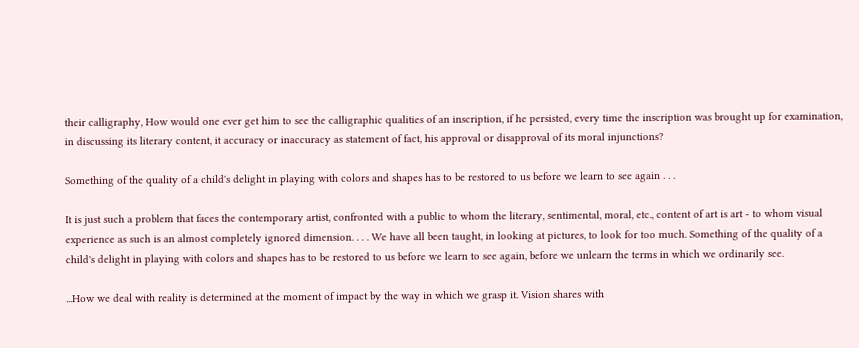their calligraphy, How would one ever get him to see the calligraphic qualities of an inscription, if he persisted, every time the inscription was brought up for examination, in discussing its literary content, it accuracy or inaccuracy as statement of fact, his approval or disapproval of its moral injunctions?

Something of the quality of a child's delight in playing with colors and shapes has to be restored to us before we learn to see again . . .

It is just such a problem that faces the contemporary artist, confronted with a public to whom the literary, sentimental, moral, etc., content of art is art - to whom visual experience as such is an almost completely ignored dimension. . . . We have all been taught, in looking at pictures, to look for too much. Something of the quality of a child's delight in playing with colors and shapes has to be restored to us before we learn to see again, before we unlearn the terms in which we ordinarily see.

...How we deal with reality is determined at the moment of impact by the way in which we grasp it. Vision shares with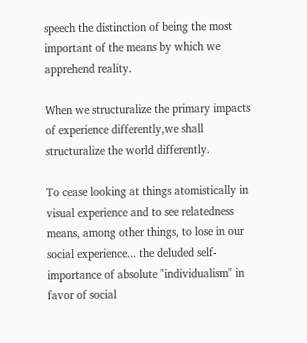speech the distinction of being the most important of the means by which we apprehend reality.

When we structuralize the primary impacts of experience differently,we shall structuralize the world differently.

To cease looking at things atomistically in visual experience and to see relatedness means, among other things, to lose in our social experience... the deluded self-importance of absolute "individualism" in favor of social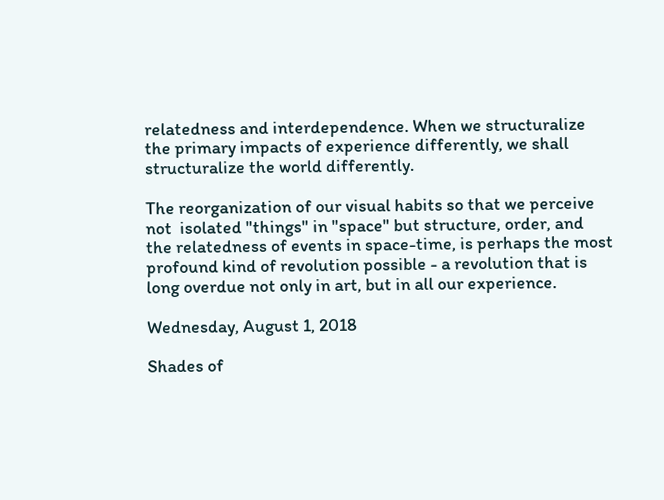relatedness and interdependence. When we structuralize the primary impacts of experience differently, we shall structuralize the world differently.

The reorganization of our visual habits so that we perceive not  isolated "things" in "space" but structure, order, and the relatedness of events in space-time, is perhaps the most profound kind of revolution possible - a revolution that is long overdue not only in art, but in all our experience.

Wednesday, August 1, 2018

Shades of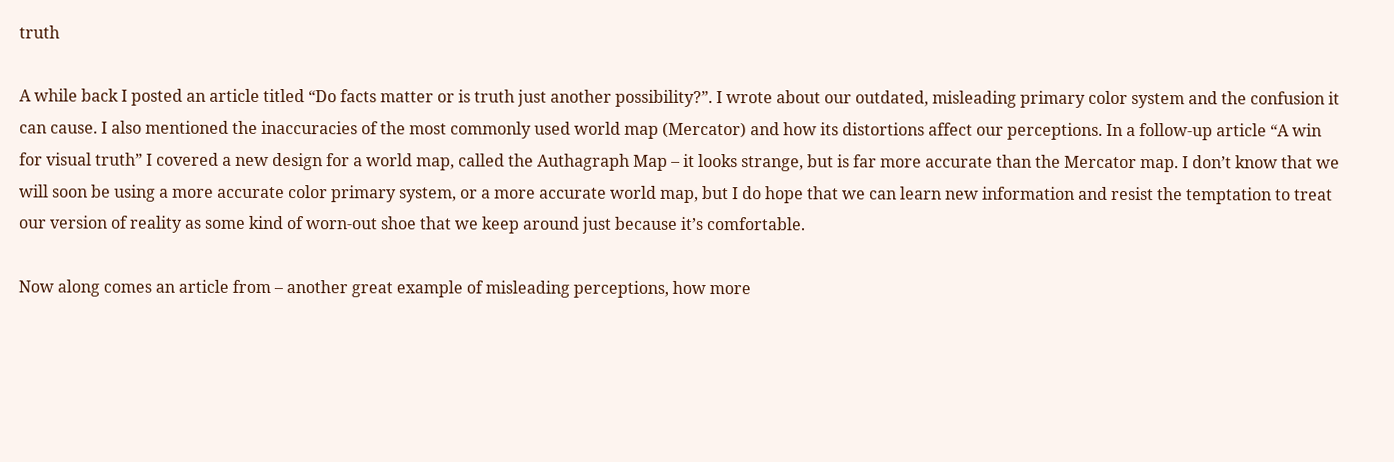truth

A while back I posted an article titled “Do facts matter or is truth just another possibility?”. I wrote about our outdated, misleading primary color system and the confusion it can cause. I also mentioned the inaccuracies of the most commonly used world map (Mercator) and how its distortions affect our perceptions. In a follow-up article “A win for visual truth” I covered a new design for a world map, called the Authagraph Map – it looks strange, but is far more accurate than the Mercator map. I don’t know that we will soon be using a more accurate color primary system, or a more accurate world map, but I do hope that we can learn new information and resist the temptation to treat our version of reality as some kind of worn-out shoe that we keep around just because it’s comfortable.

Now along comes an article from – another great example of misleading perceptions, how more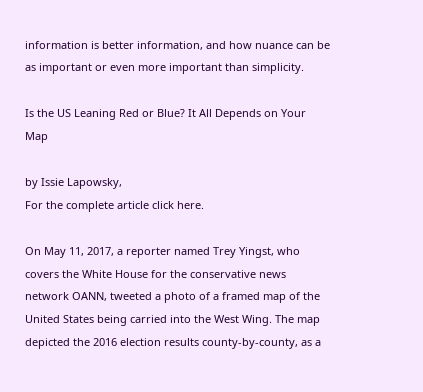information is better information, and how nuance can be as important or even more important than simplicity.

Is the US Leaning Red or Blue? It All Depends on Your Map

by Issie Lapowsky,
For the complete article click here.

On May 11, 2017, a reporter named Trey Yingst, who covers the White House for the conservative news network OANN, tweeted a photo of a framed map of the United States being carried into the West Wing. The map depicted the 2016 election results county-by-county, as a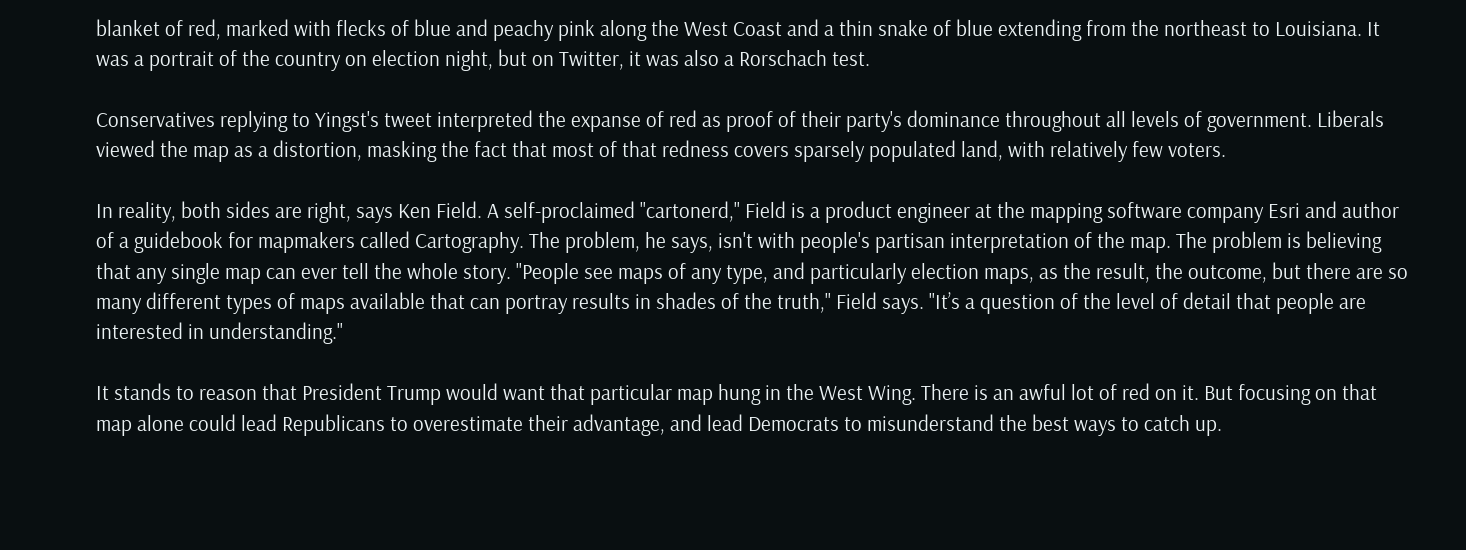blanket of red, marked with flecks of blue and peachy pink along the West Coast and a thin snake of blue extending from the northeast to Louisiana. It was a portrait of the country on election night, but on Twitter, it was also a Rorschach test.

Conservatives replying to Yingst's tweet interpreted the expanse of red as proof of their party's dominance throughout all levels of government. Liberals viewed the map as a distortion, masking the fact that most of that redness covers sparsely populated land, with relatively few voters.

In reality, both sides are right, says Ken Field. A self-proclaimed "cartonerd," Field is a product engineer at the mapping software company Esri and author of a guidebook for mapmakers called Cartography. The problem, he says, isn't with people's partisan interpretation of the map. The problem is believing that any single map can ever tell the whole story. "People see maps of any type, and particularly election maps, as the result, the outcome, but there are so many different types of maps available that can portray results in shades of the truth," Field says. "It’s a question of the level of detail that people are interested in understanding."

It stands to reason that President Trump would want that particular map hung in the West Wing. There is an awful lot of red on it. But focusing on that map alone could lead Republicans to overestimate their advantage, and lead Democrats to misunderstand the best ways to catch up.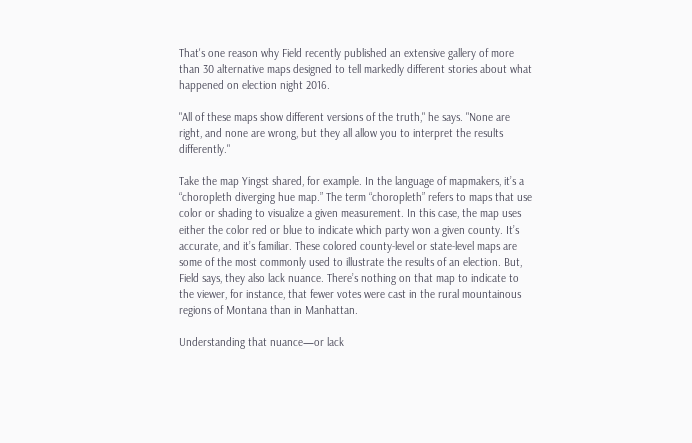That's one reason why Field recently published an extensive gallery of more than 30 alternative maps designed to tell markedly different stories about what happened on election night 2016.

"All of these maps show different versions of the truth," he says. "None are right, and none are wrong, but they all allow you to interpret the results differently."

Take the map Yingst shared, for example. In the language of mapmakers, it’s a “choropleth diverging hue map.” The term “choropleth” refers to maps that use color or shading to visualize a given measurement. In this case, the map uses either the color red or blue to indicate which party won a given county. It’s accurate, and it’s familiar. These colored county-level or state-level maps are some of the most commonly used to illustrate the results of an election. But, Field says, they also lack nuance. There’s nothing on that map to indicate to the viewer, for instance, that fewer votes were cast in the rural mountainous regions of Montana than in Manhattan.

Understanding that nuance—or lack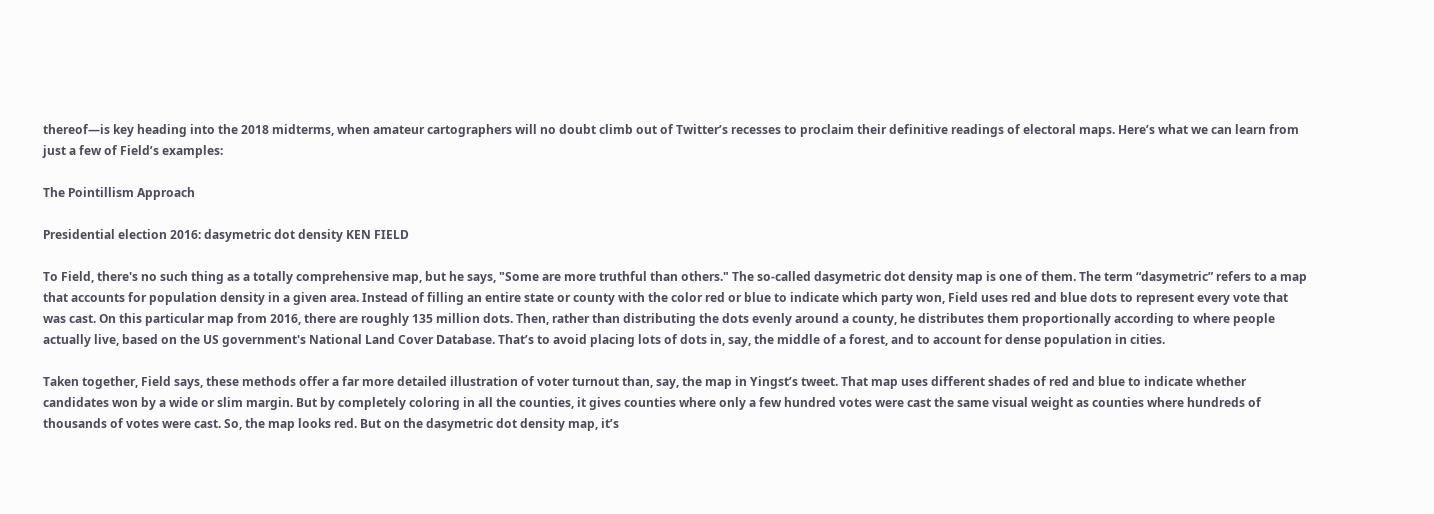thereof—is key heading into the 2018 midterms, when amateur cartographers will no doubt climb out of Twitter’s recesses to proclaim their definitive readings of electoral maps. Here’s what we can learn from just a few of Field’s examples:

The Pointillism Approach

Presidential election 2016: dasymetric dot density KEN FIELD

To Field, there's no such thing as a totally comprehensive map, but he says, "Some are more truthful than others." The so-called dasymetric dot density map is one of them. The term “dasymetric” refers to a map that accounts for population density in a given area. Instead of filling an entire state or county with the color red or blue to indicate which party won, Field uses red and blue dots to represent every vote that was cast. On this particular map from 2016, there are roughly 135 million dots. Then, rather than distributing the dots evenly around a county, he distributes them proportionally according to where people actually live, based on the US government's National Land Cover Database. That’s to avoid placing lots of dots in, say, the middle of a forest, and to account for dense population in cities.

Taken together, Field says, these methods offer a far more detailed illustration of voter turnout than, say, the map in Yingst’s tweet. That map uses different shades of red and blue to indicate whether candidates won by a wide or slim margin. But by completely coloring in all the counties, it gives counties where only a few hundred votes were cast the same visual weight as counties where hundreds of thousands of votes were cast. So, the map looks red. But on the dasymetric dot density map, it’s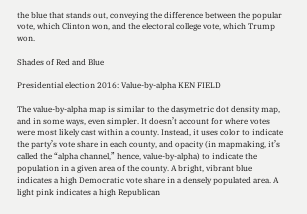the blue that stands out, conveying the difference between the popular vote, which Clinton won, and the electoral college vote, which Trump won.

Shades of Red and Blue

Presidential election 2016: Value-by-alpha KEN FIELD

The value-by-alpha map is similar to the dasymetric dot density map, and in some ways, even simpler. It doesn’t account for where votes were most likely cast within a county. Instead, it uses color to indicate the party’s vote share in each county, and opacity (in mapmaking, it’s called the “alpha channel,” hence, value-by-alpha) to indicate the population in a given area of the county. A bright, vibrant blue indicates a high Democratic vote share in a densely populated area. A light pink indicates a high Republican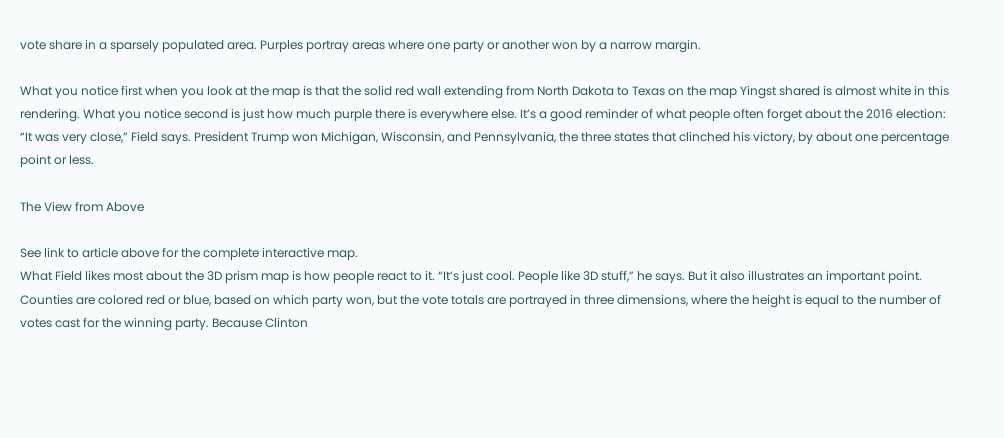vote share in a sparsely populated area. Purples portray areas where one party or another won by a narrow margin.

What you notice first when you look at the map is that the solid red wall extending from North Dakota to Texas on the map Yingst shared is almost white in this rendering. What you notice second is just how much purple there is everywhere else. It’s a good reminder of what people often forget about the 2016 election: “It was very close,” Field says. President Trump won Michigan, Wisconsin, and Pennsylvania, the three states that clinched his victory, by about one percentage point or less.

The View from Above

See link to article above for the complete interactive map.
What Field likes most about the 3D prism map is how people react to it. “It’s just cool. People like 3D stuff,” he says. But it also illustrates an important point. Counties are colored red or blue, based on which party won, but the vote totals are portrayed in three dimensions, where the height is equal to the number of votes cast for the winning party. Because Clinton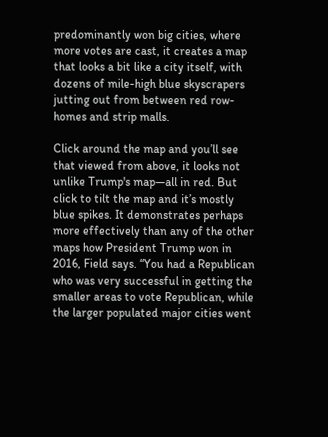predominantly won big cities, where more votes are cast, it creates a map that looks a bit like a city itself, with dozens of mile-high blue skyscrapers jutting out from between red row-homes and strip malls.

Click around the map and you’ll see that viewed from above, it looks not unlike Trump's map—all in red. But click to tilt the map and it’s mostly blue spikes. It demonstrates perhaps more effectively than any of the other maps how President Trump won in 2016, Field says. “You had a Republican who was very successful in getting the smaller areas to vote Republican, while the larger populated major cities went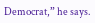Democrat,” he says.